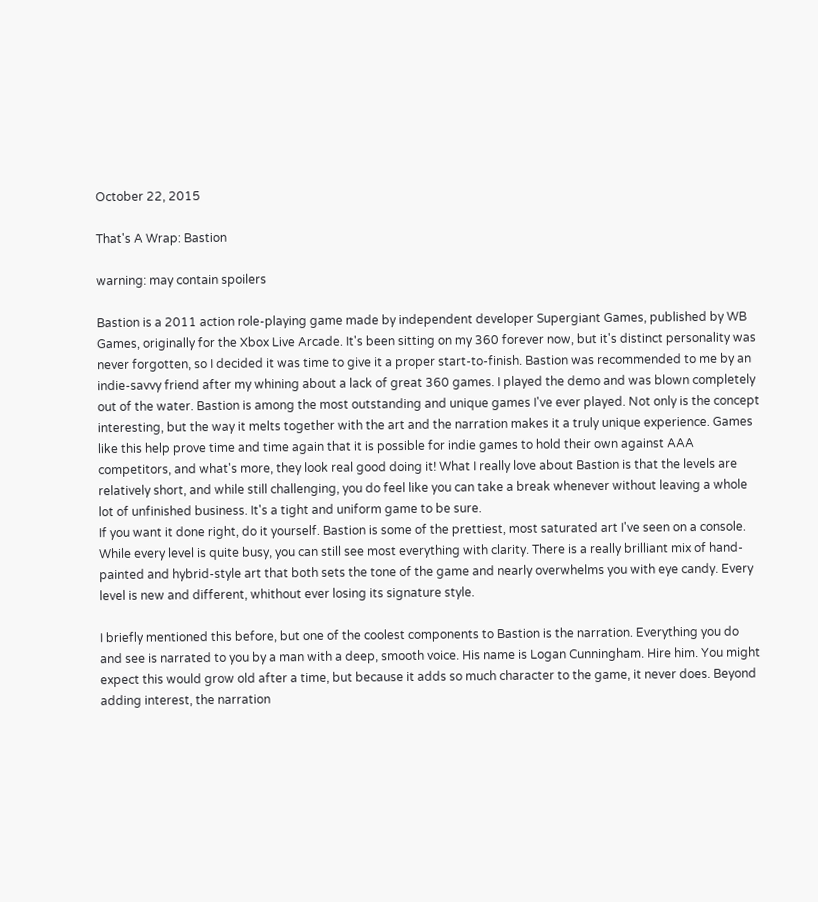October 22, 2015

That's A Wrap: Bastion

warning: may contain spoilers

Bastion is a 2011 action role-playing game made by independent developer Supergiant Games, published by WB Games, originally for the Xbox Live Arcade. It's been sitting on my 360 forever now, but it's distinct personality was never forgotten, so I decided it was time to give it a proper start-to-finish. Bastion was recommended to me by an indie-savvy friend after my whining about a lack of great 360 games. I played the demo and was blown completely out of the water. Bastion is among the most outstanding and unique games I've ever played. Not only is the concept interesting, but the way it melts together with the art and the narration makes it a truly unique experience. Games like this help prove time and time again that it is possible for indie games to hold their own against AAA competitors, and what's more, they look real good doing it! What I really love about Bastion is that the levels are relatively short, and while still challenging, you do feel like you can take a break whenever without leaving a whole lot of unfinished business. It's a tight and uniform game to be sure.
If you want it done right, do it yourself. Bastion is some of the prettiest, most saturated art I've seen on a console. While every level is quite busy, you can still see most everything with clarity. There is a really brilliant mix of hand-painted and hybrid-style art that both sets the tone of the game and nearly overwhelms you with eye candy. Every level is new and different, whithout ever losing its signature style.

I briefly mentioned this before, but one of the coolest components to Bastion is the narration. Everything you do and see is narrated to you by a man with a deep, smooth voice. His name is Logan Cunningham. Hire him. You might expect this would grow old after a time, but because it adds so much character to the game, it never does. Beyond adding interest, the narration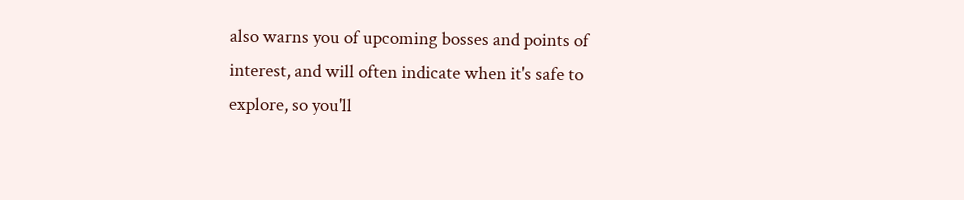also warns you of upcoming bosses and points of interest, and will often indicate when it's safe to explore, so you'll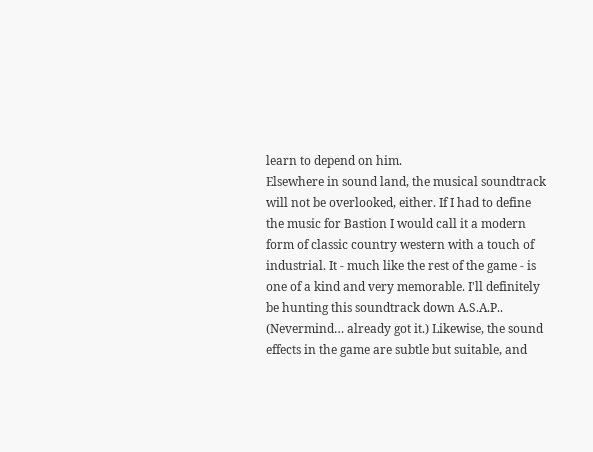learn to depend on him.
Elsewhere in sound land, the musical soundtrack will not be overlooked, either. If I had to define the music for Bastion I would call it a modern form of classic country western with a touch of industrial. It - much like the rest of the game - is one of a kind and very memorable. I'll definitely be hunting this soundtrack down A.S.A.P.. (Nevermind… already got it.) Likewise, the sound effects in the game are subtle but suitable, and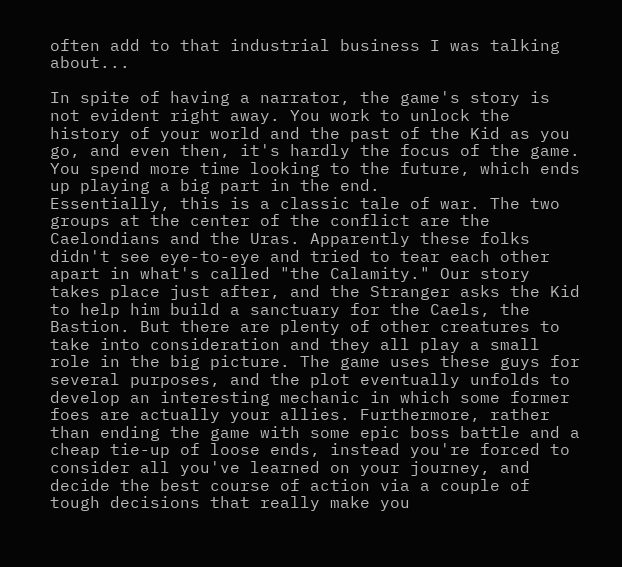often add to that industrial business I was talking about...

In spite of having a narrator, the game's story is not evident right away. You work to unlock the history of your world and the past of the Kid as you go, and even then, it's hardly the focus of the game. You spend more time looking to the future, which ends up playing a big part in the end.
Essentially, this is a classic tale of war. The two groups at the center of the conflict are the Caelondians and the Uras. Apparently these folks didn't see eye-to-eye and tried to tear each other apart in what's called "the Calamity." Our story takes place just after, and the Stranger asks the Kid to help him build a sanctuary for the Caels, the Bastion. But there are plenty of other creatures to take into consideration and they all play a small role in the big picture. The game uses these guys for several purposes, and the plot eventually unfolds to develop an interesting mechanic in which some former foes are actually your allies. Furthermore, rather than ending the game with some epic boss battle and a cheap tie-up of loose ends, instead you're forced to consider all you've learned on your journey, and decide the best course of action via a couple of tough decisions that really make you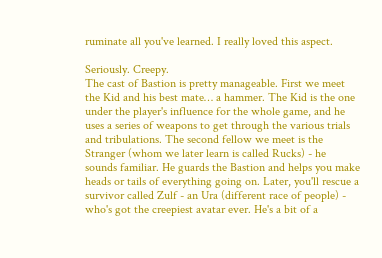ruminate all you've learned. I really loved this aspect.

Seriously. Creepy.
The cast of Bastion is pretty manageable. First we meet the Kid and his best mate… a hammer. The Kid is the one under the player's influence for the whole game, and he uses a series of weapons to get through the various trials and tribulations. The second fellow we meet is the Stranger (whom we later learn is called Rucks) - he sounds familiar. He guards the Bastion and helps you make heads or tails of everything going on. Later, you'll rescue a survivor called Zulf - an Ura (different race of people) - who's got the creepiest avatar ever. He's a bit of a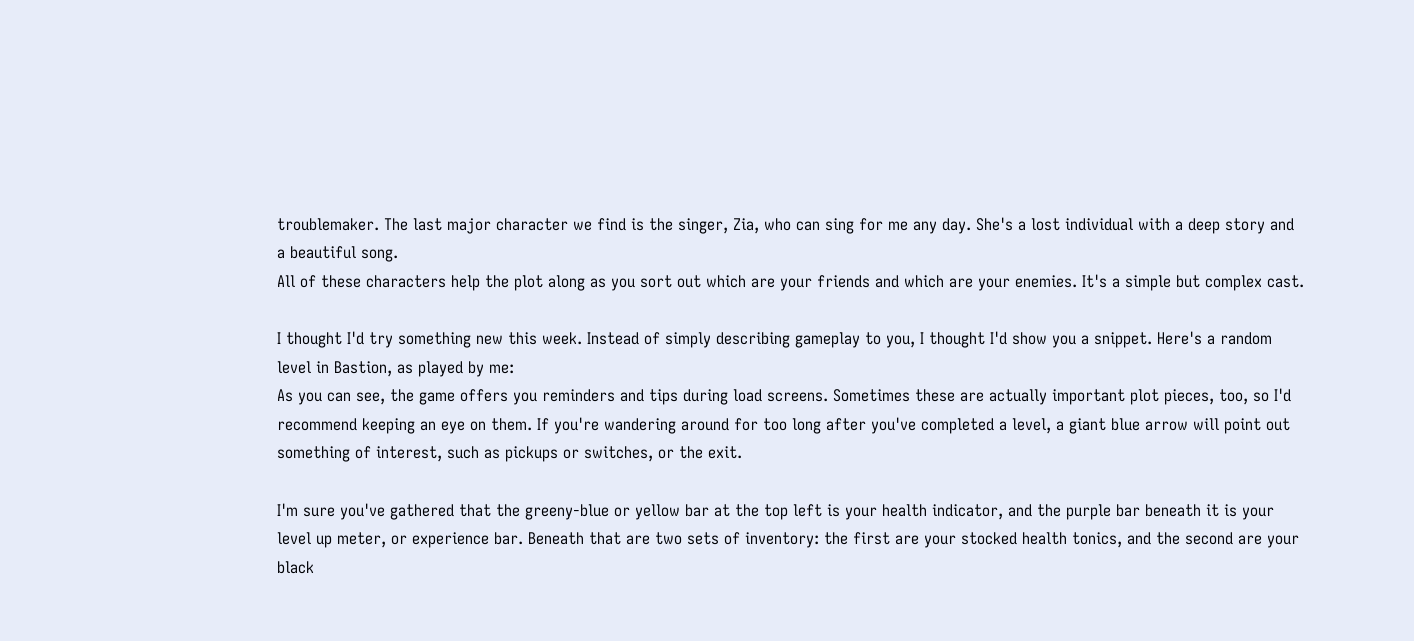troublemaker. The last major character we find is the singer, Zia, who can sing for me any day. She's a lost individual with a deep story and a beautiful song.
All of these characters help the plot along as you sort out which are your friends and which are your enemies. It's a simple but complex cast.

I thought I'd try something new this week. Instead of simply describing gameplay to you, I thought I'd show you a snippet. Here's a random level in Bastion, as played by me:
As you can see, the game offers you reminders and tips during load screens. Sometimes these are actually important plot pieces, too, so I'd recommend keeping an eye on them. If you're wandering around for too long after you've completed a level, a giant blue arrow will point out something of interest, such as pickups or switches, or the exit.

I'm sure you've gathered that the greeny-blue or yellow bar at the top left is your health indicator, and the purple bar beneath it is your level up meter, or experience bar. Beneath that are two sets of inventory: the first are your stocked health tonics, and the second are your black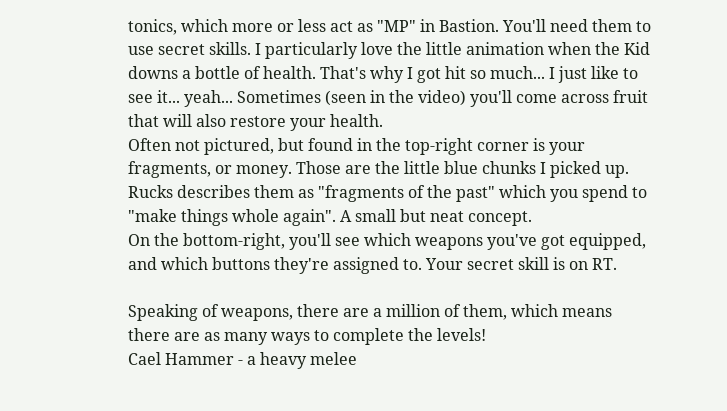tonics, which more or less act as "MP" in Bastion. You'll need them to use secret skills. I particularly love the little animation when the Kid downs a bottle of health. That's why I got hit so much... I just like to see it... yeah... Sometimes (seen in the video) you'll come across fruit that will also restore your health.
Often not pictured, but found in the top-right corner is your fragments, or money. Those are the little blue chunks I picked up. Rucks describes them as "fragments of the past" which you spend to "make things whole again". A small but neat concept.
On the bottom-right, you'll see which weapons you've got equipped, and which buttons they're assigned to. Your secret skill is on RT.

Speaking of weapons, there are a million of them, which means there are as many ways to complete the levels!
Cael Hammer - a heavy melee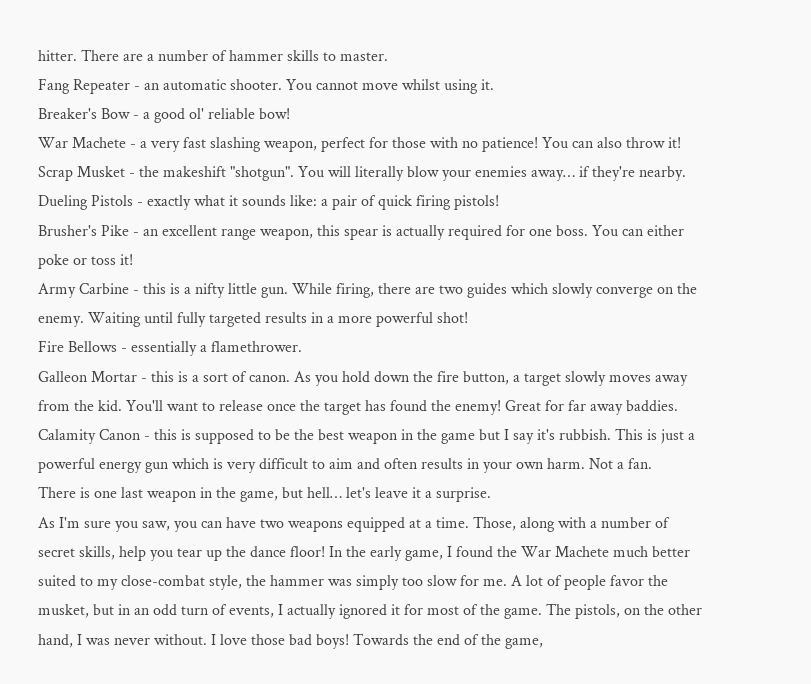hitter. There are a number of hammer skills to master.
Fang Repeater - an automatic shooter. You cannot move whilst using it.
Breaker's Bow - a good ol' reliable bow!
War Machete - a very fast slashing weapon, perfect for those with no patience! You can also throw it!
Scrap Musket - the makeshift "shotgun". You will literally blow your enemies away… if they're nearby.
Dueling Pistols - exactly what it sounds like: a pair of quick firing pistols!
Brusher's Pike - an excellent range weapon, this spear is actually required for one boss. You can either poke or toss it!
Army Carbine - this is a nifty little gun. While firing, there are two guides which slowly converge on the enemy. Waiting until fully targeted results in a more powerful shot!
Fire Bellows - essentially a flamethrower.
Galleon Mortar - this is a sort of canon. As you hold down the fire button, a target slowly moves away from the kid. You'll want to release once the target has found the enemy! Great for far away baddies.
Calamity Canon - this is supposed to be the best weapon in the game but I say it's rubbish. This is just a powerful energy gun which is very difficult to aim and often results in your own harm. Not a fan.
There is one last weapon in the game, but hell… let's leave it a surprise.
As I'm sure you saw, you can have two weapons equipped at a time. Those, along with a number of secret skills, help you tear up the dance floor! In the early game, I found the War Machete much better suited to my close-combat style, the hammer was simply too slow for me. A lot of people favor the musket, but in an odd turn of events, I actually ignored it for most of the game. The pistols, on the other hand, I was never without. I love those bad boys! Towards the end of the game,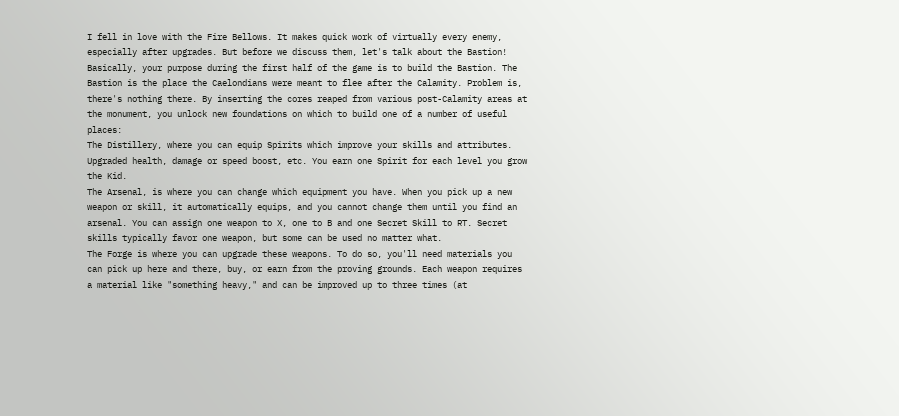I fell in love with the Fire Bellows. It makes quick work of virtually every enemy, especially after upgrades. But before we discuss them, let's talk about the Bastion!
Basically, your purpose during the first half of the game is to build the Bastion. The Bastion is the place the Caelondians were meant to flee after the Calamity. Problem is, there's nothing there. By inserting the cores reaped from various post-Calamity areas at the monument, you unlock new foundations on which to build one of a number of useful places:
The Distillery, where you can equip Spirits which improve your skills and attributes. Upgraded health, damage or speed boost, etc. You earn one Spirit for each level you grow the Kid.
The Arsenal, is where you can change which equipment you have. When you pick up a new weapon or skill, it automatically equips, and you cannot change them until you find an arsenal. You can assign one weapon to X, one to B and one Secret Skill to RT. Secret skills typically favor one weapon, but some can be used no matter what.
The Forge is where you can upgrade these weapons. To do so, you'll need materials you can pick up here and there, buy, or earn from the proving grounds. Each weapon requires a material like "something heavy," and can be improved up to three times (at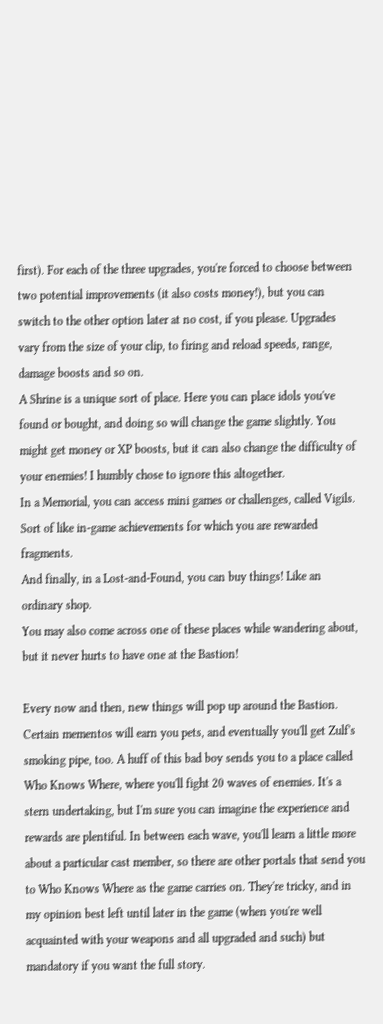first). For each of the three upgrades, you're forced to choose between two potential improvements (it also costs money!), but you can switch to the other option later at no cost, if you please. Upgrades vary from the size of your clip, to firing and reload speeds, range, damage boosts and so on.
A Shrine is a unique sort of place. Here you can place idols you've found or bought, and doing so will change the game slightly. You might get money or XP boosts, but it can also change the difficulty of your enemies! I humbly chose to ignore this altogether.
In a Memorial, you can access mini games or challenges, called Vigils. Sort of like in-game achievements for which you are rewarded fragments.
And finally, in a Lost-and-Found, you can buy things! Like an ordinary shop.
You may also come across one of these places while wandering about, but it never hurts to have one at the Bastion!

Every now and then, new things will pop up around the Bastion. Certain mementos will earn you pets, and eventually you'll get Zulf's smoking pipe, too. A huff of this bad boy sends you to a place called Who Knows Where, where you'll fight 20 waves of enemies. It's a stern undertaking, but I'm sure you can imagine the experience and rewards are plentiful. In between each wave, you'll learn a little more about a particular cast member, so there are other portals that send you to Who Knows Where as the game carries on. They're tricky, and in my opinion best left until later in the game (when you're well acquainted with your weapons and all upgraded and such) but mandatory if you want the full story.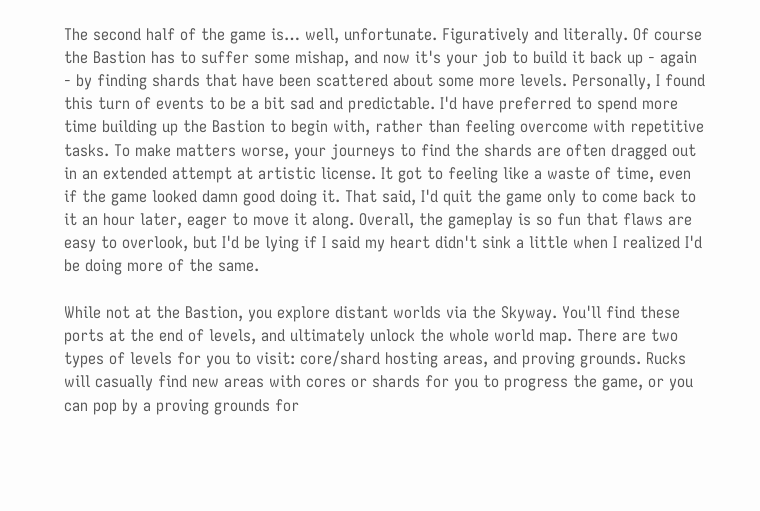The second half of the game is… well, unfortunate. Figuratively and literally. Of course the Bastion has to suffer some mishap, and now it's your job to build it back up - again - by finding shards that have been scattered about some more levels. Personally, I found this turn of events to be a bit sad and predictable. I'd have preferred to spend more time building up the Bastion to begin with, rather than feeling overcome with repetitive tasks. To make matters worse, your journeys to find the shards are often dragged out in an extended attempt at artistic license. It got to feeling like a waste of time, even if the game looked damn good doing it. That said, I'd quit the game only to come back to it an hour later, eager to move it along. Overall, the gameplay is so fun that flaws are easy to overlook, but I'd be lying if I said my heart didn't sink a little when I realized I'd be doing more of the same.

While not at the Bastion, you explore distant worlds via the Skyway. You'll find these ports at the end of levels, and ultimately unlock the whole world map. There are two types of levels for you to visit: core/shard hosting areas, and proving grounds. Rucks will casually find new areas with cores or shards for you to progress the game, or you can pop by a proving grounds for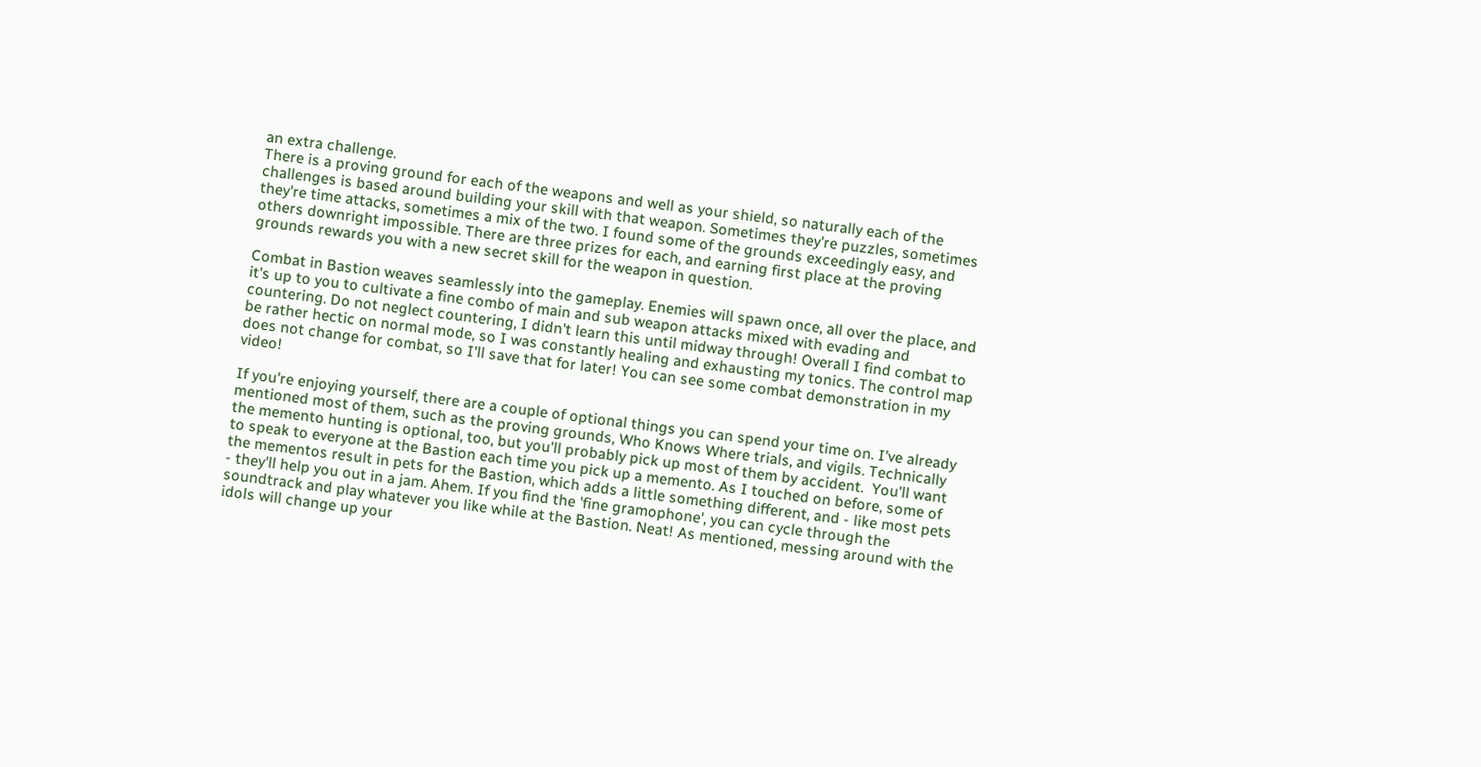an extra challenge.
There is a proving ground for each of the weapons and well as your shield, so naturally each of the challenges is based around building your skill with that weapon. Sometimes they're puzzles, sometimes they're time attacks, sometimes a mix of the two. I found some of the grounds exceedingly easy, and others downright impossible. There are three prizes for each, and earning first place at the proving grounds rewards you with a new secret skill for the weapon in question.

Combat in Bastion weaves seamlessly into the gameplay. Enemies will spawn once, all over the place, and it's up to you to cultivate a fine combo of main and sub weapon attacks mixed with evading and countering. Do not neglect countering, I didn't learn this until midway through! Overall I find combat to be rather hectic on normal mode, so I was constantly healing and exhausting my tonics. The control map does not change for combat, so I'll save that for later! You can see some combat demonstration in my video!

If you're enjoying yourself, there are a couple of optional things you can spend your time on. I've already mentioned most of them, such as the proving grounds, Who Knows Where trials, and vigils. Technically the memento hunting is optional, too, but you'll probably pick up most of them by accident.  You'll want to speak to everyone at the Bastion each time you pick up a memento. As I touched on before, some of the mementos result in pets for the Bastion, which adds a little something different, and - like most pets - they'll help you out in a jam. Ahem. If you find the 'fine gramophone', you can cycle through the soundtrack and play whatever you like while at the Bastion. Neat! As mentioned, messing around with the idols will change up your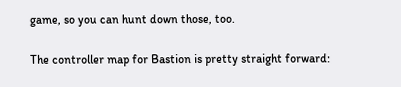game, so you can hunt down those, too.

The controller map for Bastion is pretty straight forward: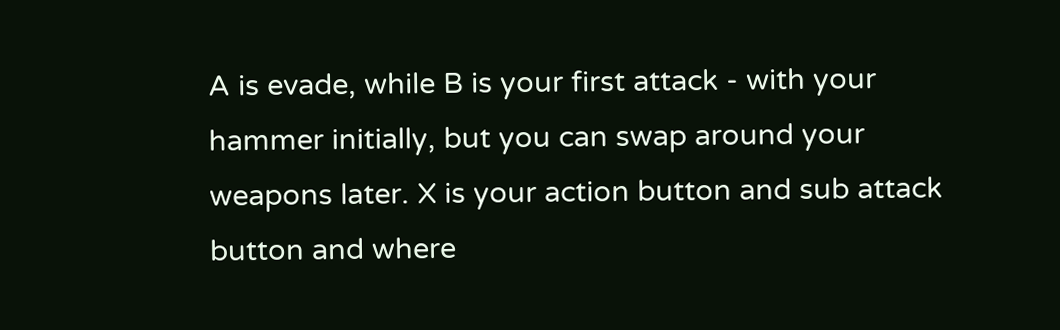A is evade, while B is your first attack - with your hammer initially, but you can swap around your weapons later. X is your action button and sub attack button and where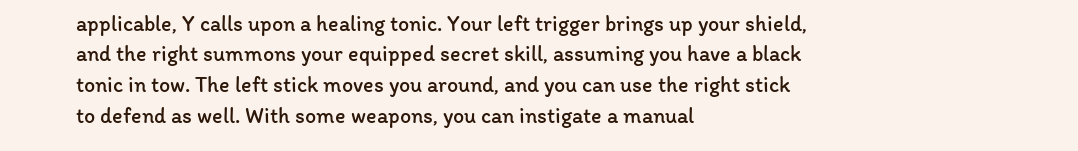applicable, Y calls upon a healing tonic. Your left trigger brings up your shield, and the right summons your equipped secret skill, assuming you have a black tonic in tow. The left stick moves you around, and you can use the right stick to defend as well. With some weapons, you can instigate a manual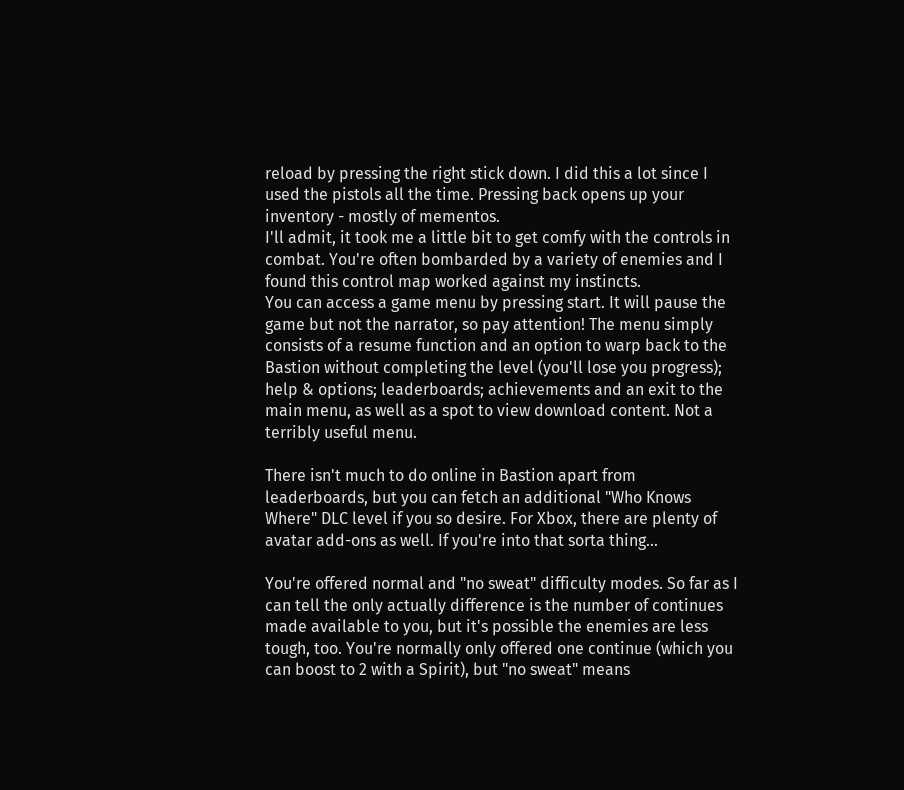reload by pressing the right stick down. I did this a lot since I used the pistols all the time. Pressing back opens up your inventory - mostly of mementos.
I'll admit, it took me a little bit to get comfy with the controls in combat. You're often bombarded by a variety of enemies and I found this control map worked against my instincts.
You can access a game menu by pressing start. It will pause the game but not the narrator, so pay attention! The menu simply consists of a resume function and an option to warp back to the Bastion without completing the level (you'll lose you progress); help & options; leaderboards; achievements and an exit to the main menu, as well as a spot to view download content. Not a terribly useful menu.

There isn't much to do online in Bastion apart from leaderboards, but you can fetch an additional "Who Knows Where" DLC level if you so desire. For Xbox, there are plenty of avatar add-ons as well. If you're into that sorta thing…

You're offered normal and "no sweat" difficulty modes. So far as I can tell the only actually difference is the number of continues made available to you, but it's possible the enemies are less tough, too. You're normally only offered one continue (which you can boost to 2 with a Spirit), but "no sweat" means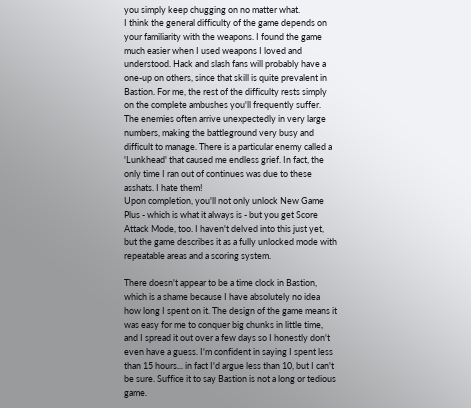you simply keep chugging on no matter what.
I think the general difficulty of the game depends on your familiarity with the weapons. I found the game much easier when I used weapons I loved and understood. Hack and slash fans will probably have a one-up on others, since that skill is quite prevalent in Bastion. For me, the rest of the difficulty rests simply on the complete ambushes you'll frequently suffer. The enemies often arrive unexpectedly in very large numbers, making the battleground very busy and difficult to manage. There is a particular enemy called a 'Lunkhead' that caused me endless grief. In fact, the only time I ran out of continues was due to these asshats. I hate them!
Upon completion, you'll not only unlock New Game Plus - which is what it always is - but you get Score Attack Mode, too. I haven't delved into this just yet, but the game describes it as a fully unlocked mode with repeatable areas and a scoring system.

There doesn't appear to be a time clock in Bastion, which is a shame because I have absolutely no idea how long I spent on it. The design of the game means it was easy for me to conquer big chunks in little time, and I spread it out over a few days so I honestly don't even have a guess. I'm confident in saying I spent less than 15 hours... in fact I'd argue less than 10, but I can't be sure. Suffice it to say Bastion is not a long or tedious game.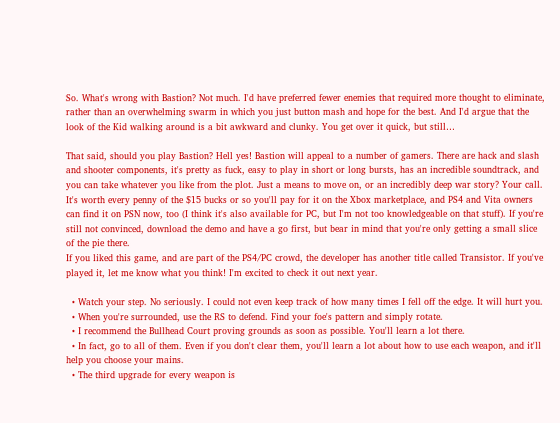So. What's wrong with Bastion? Not much. I'd have preferred fewer enemies that required more thought to eliminate, rather than an overwhelming swarm in which you just button mash and hope for the best. And I'd argue that the look of the Kid walking around is a bit awkward and clunky. You get over it quick, but still…

That said, should you play Bastion? Hell yes! Bastion will appeal to a number of gamers. There are hack and slash and shooter components, it's pretty as fuck, easy to play in short or long bursts, has an incredible soundtrack, and you can take whatever you like from the plot. Just a means to move on, or an incredibly deep war story? Your call. It's worth every penny of the $15 bucks or so you'll pay for it on the Xbox marketplace, and PS4 and Vita owners can find it on PSN now, too (I think it's also available for PC, but I'm not too knowledgeable on that stuff). If you're still not convinced, download the demo and have a go first, but bear in mind that you're only getting a small slice of the pie there.
If you liked this game, and are part of the PS4/PC crowd, the developer has another title called Transistor. If you've played it, let me know what you think! I'm excited to check it out next year.

  • Watch your step. No seriously. I could not even keep track of how many times I fell off the edge. It will hurt you.
  • When you're surrounded, use the RS to defend. Find your foe's pattern and simply rotate.
  • I recommend the Bullhead Court proving grounds as soon as possible. You'll learn a lot there.
  • In fact, go to all of them. Even if you don't clear them, you'll learn a lot about how to use each weapon, and it'll help you choose your mains.
  • The third upgrade for every weapon is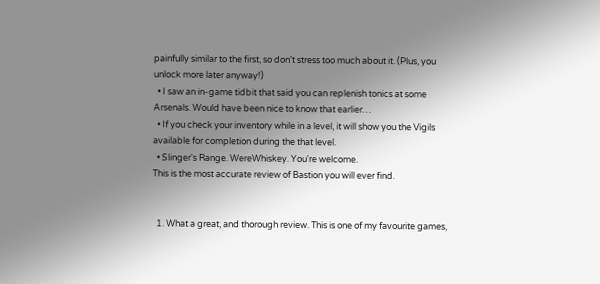painfully similar to the first, so don't stress too much about it. (Plus, you unlock more later anyway!)
  • I saw an in-game tidbit that said you can replenish tonics at some Arsenals. Would have been nice to know that earlier…
  • If you check your inventory while in a level, it will show you the Vigils available for completion during the that level.
  • Slinger's Range. WereWhiskey. You're welcome.
This is the most accurate review of Bastion you will ever find.


  1. What a great, and thorough review. This is one of my favourite games,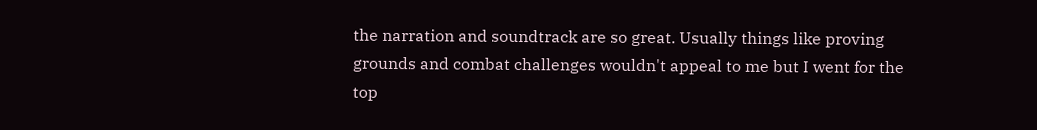the narration and soundtrack are so great. Usually things like proving grounds and combat challenges wouldn't appeal to me but I went for the top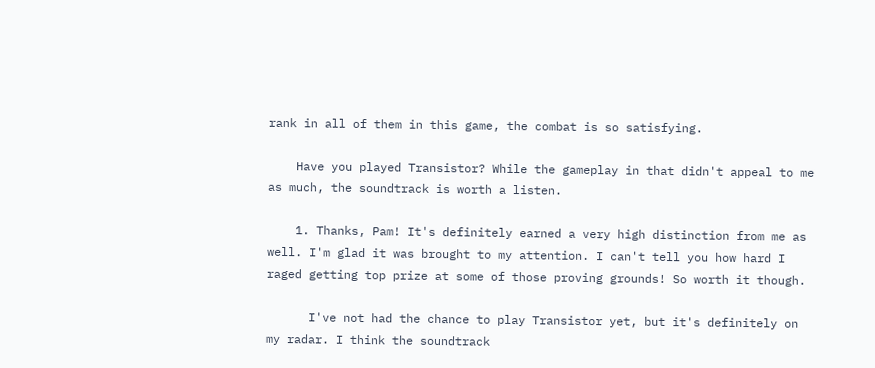rank in all of them in this game, the combat is so satisfying.

    Have you played Transistor? While the gameplay in that didn't appeal to me as much, the soundtrack is worth a listen.

    1. Thanks, Pam! It's definitely earned a very high distinction from me as well. I'm glad it was brought to my attention. I can't tell you how hard I raged getting top prize at some of those proving grounds! So worth it though.

      I've not had the chance to play Transistor yet, but it's definitely on my radar. I think the soundtrack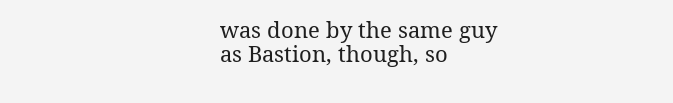was done by the same guy as Bastion, though, so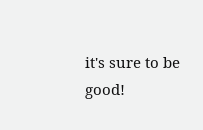it's sure to be good!